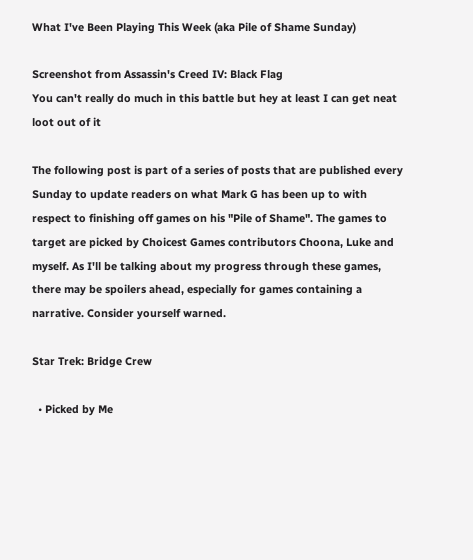What I've Been Playing This Week (aka Pile of Shame Sunday)

Screenshot from Assassin's Creed IV: Black Flag
You can't really do much in this battle but hey at least I can get neat loot out of it

The following post is part of a series of posts that are published every Sunday to update readers on what Mark G has been up to with respect to finishing off games on his "Pile of Shame". The games to target are picked by Choicest Games contributors Choona, Luke and myself. As I'll be talking about my progress through these games, there may be spoilers ahead, especially for games containing a narrative. Consider yourself warned.

Star Trek: Bridge Crew

  • Picked by Me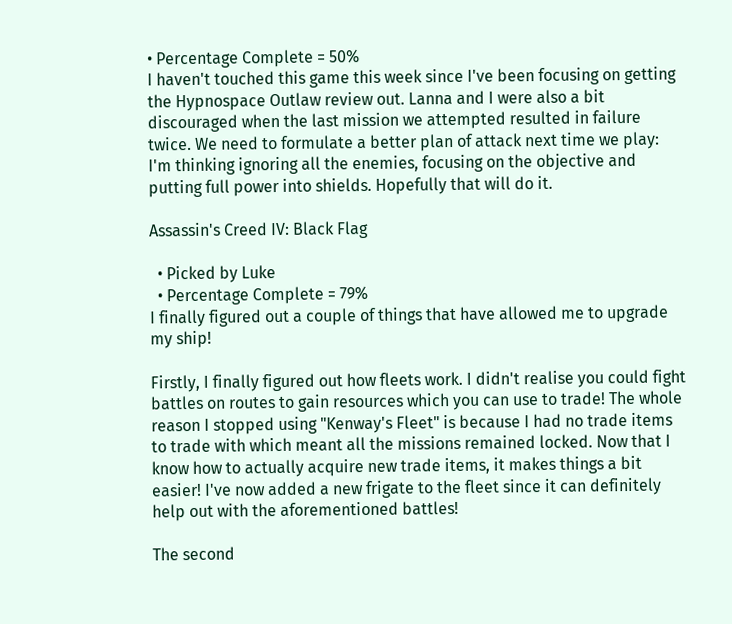• Percentage Complete = 50%
I haven't touched this game this week since I've been focusing on getting the Hypnospace Outlaw review out. Lanna and I were also a bit discouraged when the last mission we attempted resulted in failure twice. We need to formulate a better plan of attack next time we play: I'm thinking ignoring all the enemies, focusing on the objective and putting full power into shields. Hopefully that will do it.

Assassin's Creed IV: Black Flag

  • Picked by Luke
  • Percentage Complete = 79%
I finally figured out a couple of things that have allowed me to upgrade my ship!

Firstly, I finally figured out how fleets work. I didn't realise you could fight battles on routes to gain resources which you can use to trade! The whole reason I stopped using "Kenway's Fleet" is because I had no trade items to trade with which meant all the missions remained locked. Now that I know how to actually acquire new trade items, it makes things a bit easier! I've now added a new frigate to the fleet since it can definitely help out with the aforementioned battles!

The second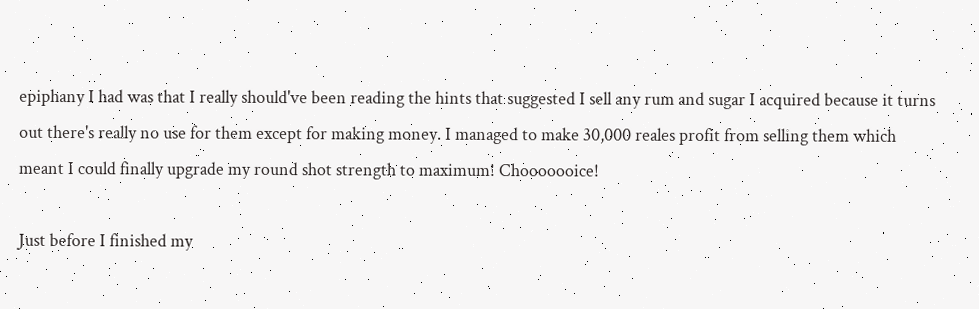epiphany I had was that I really should've been reading the hints that suggested I sell any rum and sugar I acquired because it turns out there's really no use for them except for making money. I managed to make 30,000 reales profit from selling them which meant I could finally upgrade my round shot strength to maximum! Chooooooice!

Just before I finished my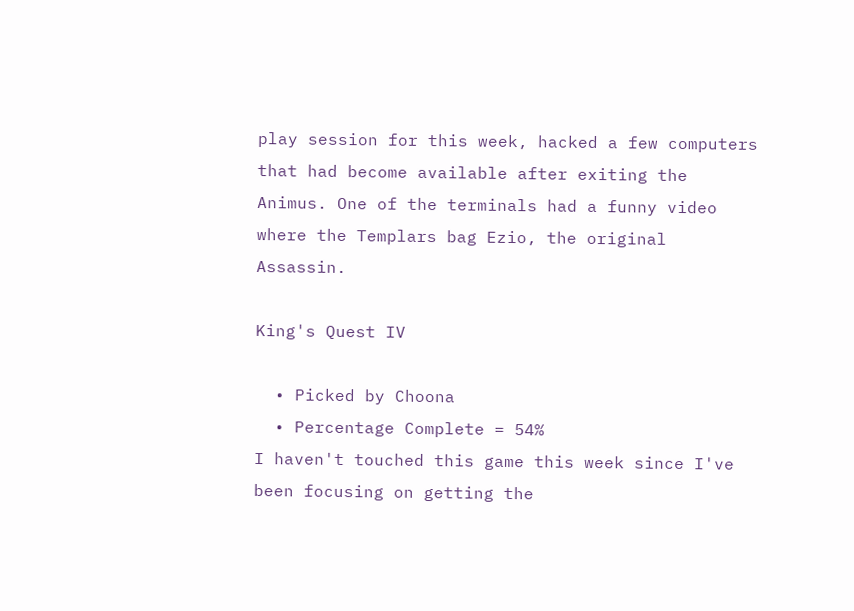play session for this week, hacked a few computers that had become available after exiting the Animus. One of the terminals had a funny video where the Templars bag Ezio, the original Assassin.

King's Quest IV

  • Picked by Choona
  • Percentage Complete = 54%
I haven't touched this game this week since I've been focusing on getting the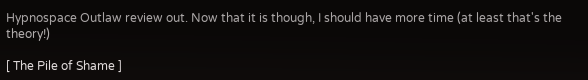Hypnospace Outlaw review out. Now that it is though, I should have more time (at least that's the theory!)

[ The Pile of Shame ]